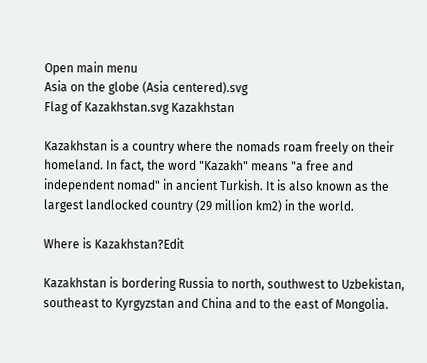Open main menu
Asia on the globe (Asia centered).svg
Flag of Kazakhstan.svg Kazakhstan

Kazakhstan is a country where the nomads roam freely on their homeland. In fact, the word "Kazakh" means "a free and independent nomad" in ancient Turkish. It is also known as the largest landlocked country (29 million km2) in the world.

Where is Kazakhstan?Edit

Kazakhstan is bordering Russia to north, southwest to Uzbekistan, southeast to Kyrgyzstan and China and to the east of Mongolia.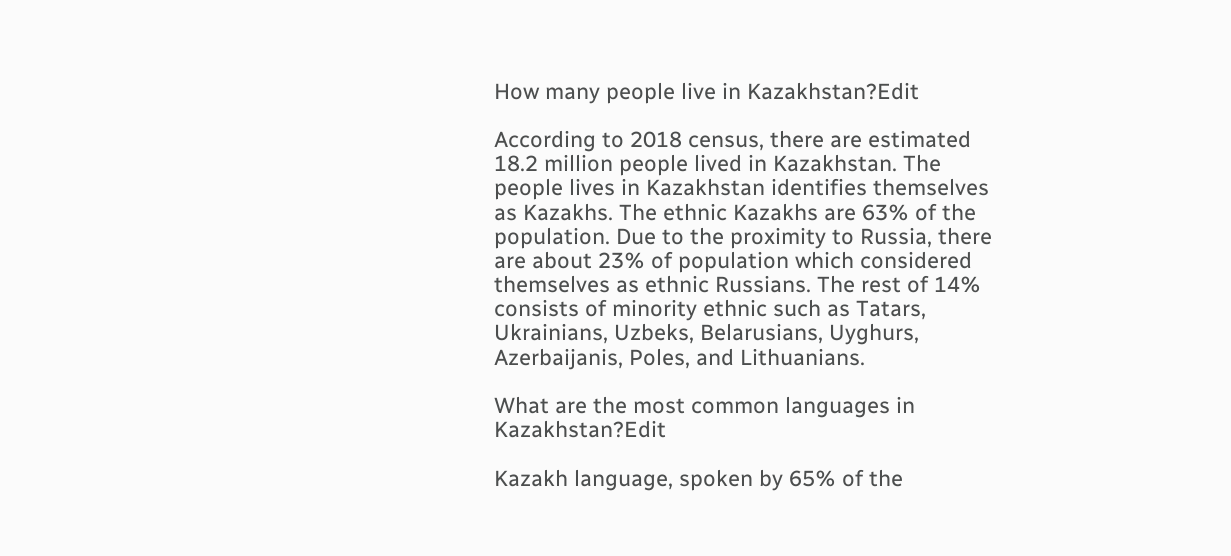How many people live in Kazakhstan?Edit

According to 2018 census, there are estimated 18.2 million people lived in Kazakhstan. The people lives in Kazakhstan identifies themselves as Kazakhs. The ethnic Kazakhs are 63% of the population. Due to the proximity to Russia, there are about 23% of population which considered themselves as ethnic Russians. The rest of 14% consists of minority ethnic such as Tatars, Ukrainians, Uzbeks, Belarusians, Uyghurs, Azerbaijanis, Poles, and Lithuanians.

What are the most common languages in Kazakhstan?Edit

Kazakh language, spoken by 65% of the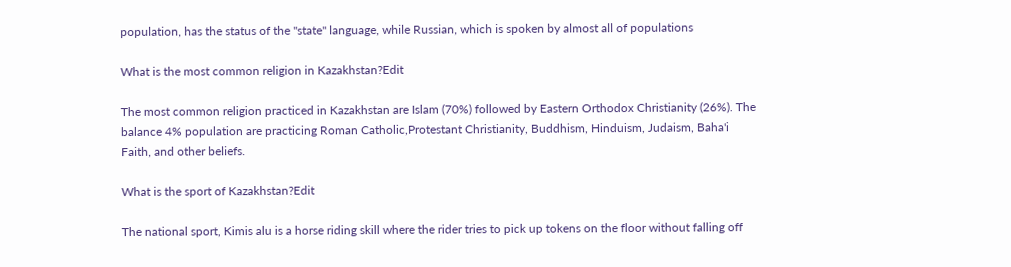population, has the status of the "state" language, while Russian, which is spoken by almost all of populations

What is the most common religion in Kazakhstan?Edit

The most common religion practiced in Kazakhstan are Islam (70%) followed by Eastern Orthodox Christianity (26%). The balance 4% population are practicing Roman Catholic,Protestant Christianity, Buddhism, Hinduism, Judaism, Baha'i Faith, and other beliefs.

What is the sport of Kazakhstan?Edit

The national sport, Kimis alu is a horse riding skill where the rider tries to pick up tokens on the floor without falling off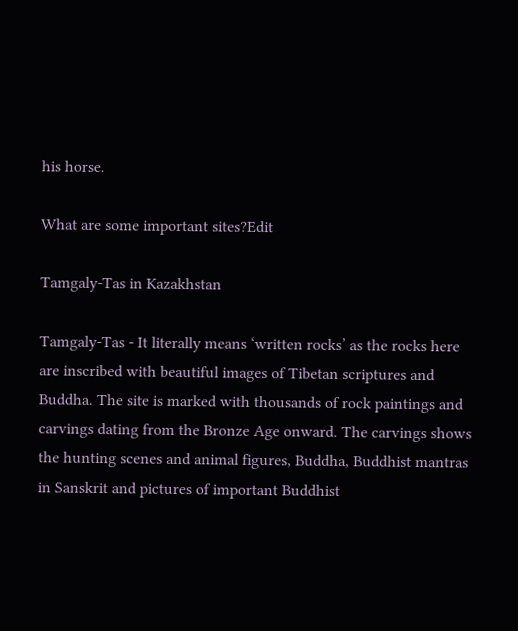his horse.

What are some important sites?Edit

Tamgaly-Tas in Kazakhstan

Tamgaly-Tas - It literally means ‘written rocks’ as the rocks here are inscribed with beautiful images of Tibetan scriptures and Buddha. The site is marked with thousands of rock paintings and carvings dating from the Bronze Age onward. The carvings shows the hunting scenes and animal figures, Buddha, Buddhist mantras in Sanskrit and pictures of important Buddhist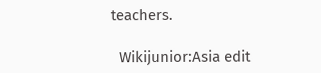teachers.

  Wikijunior:Asia edit